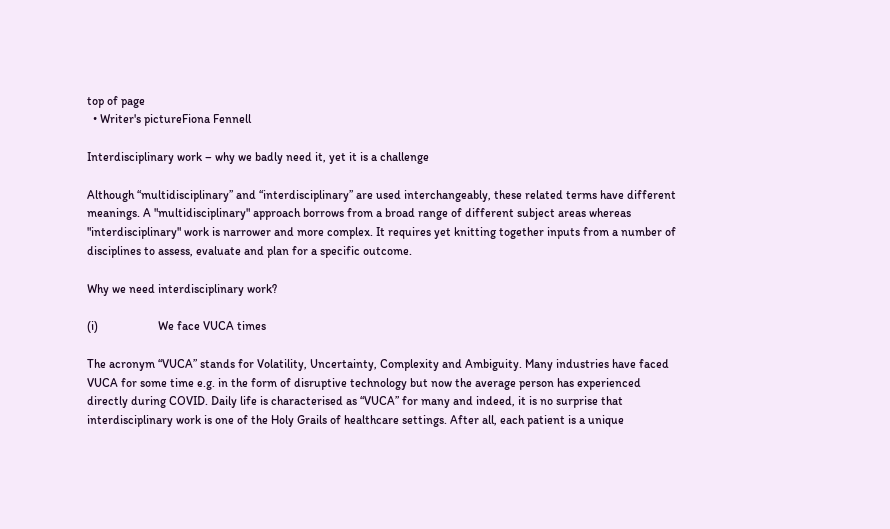top of page
  • Writer's pictureFiona Fennell

Interdisciplinary work – why we badly need it, yet it is a challenge

Although “multidisciplinary” and “interdisciplinary” are used interchangeably, these related terms have different meanings. A "multidisciplinary" approach borrows from a broad range of different subject areas whereas "interdisciplinary" work is narrower and more complex. It requires yet knitting together inputs from a number of disciplines to assess, evaluate and plan for a specific outcome.

Why we need interdisciplinary work?

(i)                    We face VUCA times

The acronym “VUCA” stands for Volatility, Uncertainty, Complexity and Ambiguity. Many industries have faced VUCA for some time e.g. in the form of disruptive technology but now the average person has experienced directly during COVID. Daily life is characterised as “VUCA” for many and indeed, it is no surprise that interdisciplinary work is one of the Holy Grails of healthcare settings. After all, each patient is a unique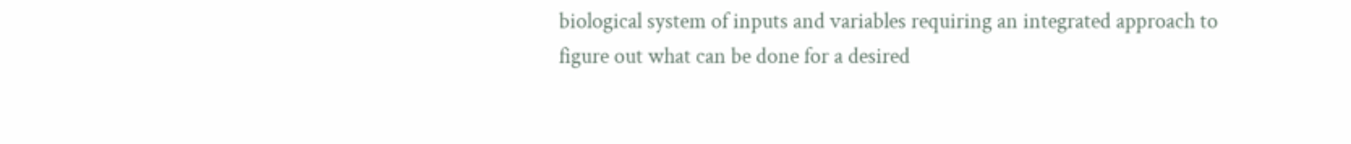biological system of inputs and variables requiring an integrated approach to figure out what can be done for a desired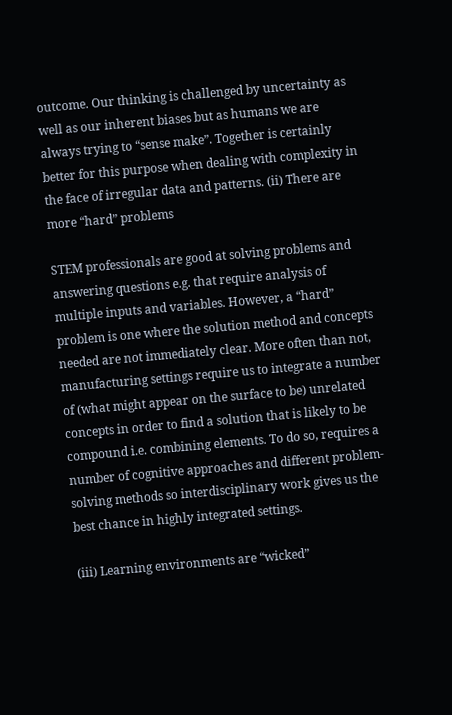outcome. Our thinking is challenged by uncertainty as well as our inherent biases but as humans we are always trying to “sense make”. Together is certainly better for this purpose when dealing with complexity in the face of irregular data and patterns. (ii) There are more “hard” problems

STEM professionals are good at solving problems and answering questions e.g. that require analysis of multiple inputs and variables. However, a “hard” problem is one where the solution method and concepts needed are not immediately clear. More often than not, manufacturing settings require us to integrate a number of (what might appear on the surface to be) unrelated concepts in order to find a solution that is likely to be compound i.e. combining elements. To do so, requires a number of cognitive approaches and different problem-solving methods so interdisciplinary work gives us the best chance in highly integrated settings.

(iii) Learning environments are “wicked”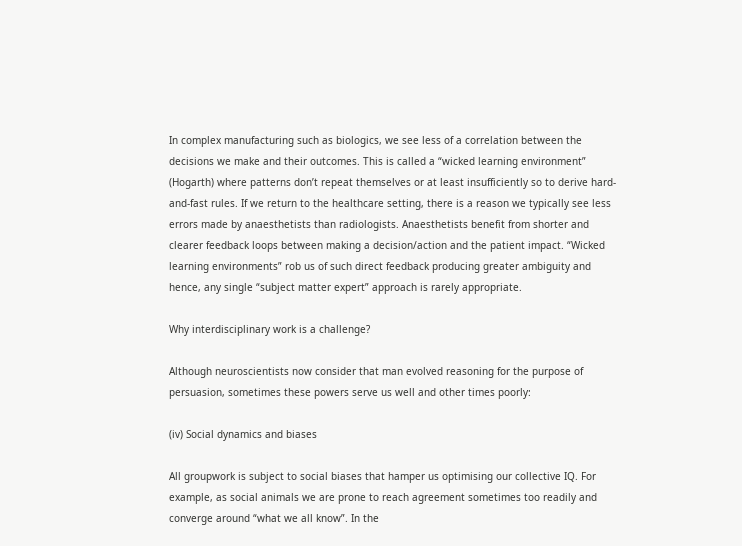In complex manufacturing such as biologics, we see less of a correlation between the decisions we make and their outcomes. This is called a “wicked learning environment” (Hogarth) where patterns don’t repeat themselves or at least insufficiently so to derive hard-and-fast rules. If we return to the healthcare setting, there is a reason we typically see less errors made by anaesthetists than radiologists. Anaesthetists benefit from shorter and clearer feedback loops between making a decision/action and the patient impact. “Wicked learning environments” rob us of such direct feedback producing greater ambiguity and hence, any single “subject matter expert” approach is rarely appropriate.

Why interdisciplinary work is a challenge?

Although neuroscientists now consider that man evolved reasoning for the purpose of persuasion, sometimes these powers serve us well and other times poorly:

(iv) Social dynamics and biases

All groupwork is subject to social biases that hamper us optimising our collective IQ. For example, as social animals we are prone to reach agreement sometimes too readily and converge around “what we all know”. In the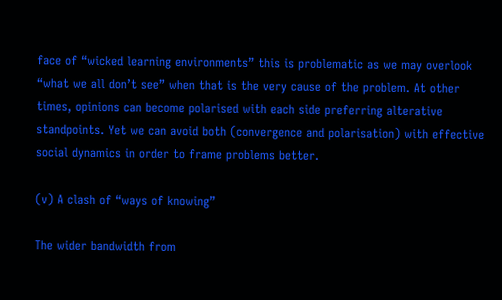face of “wicked learning environments” this is problematic as we may overlook “what we all don’t see” when that is the very cause of the problem. At other times, opinions can become polarised with each side preferring alterative standpoints. Yet we can avoid both (convergence and polarisation) with effective social dynamics in order to frame problems better.

(v) A clash of “ways of knowing”

The wider bandwidth from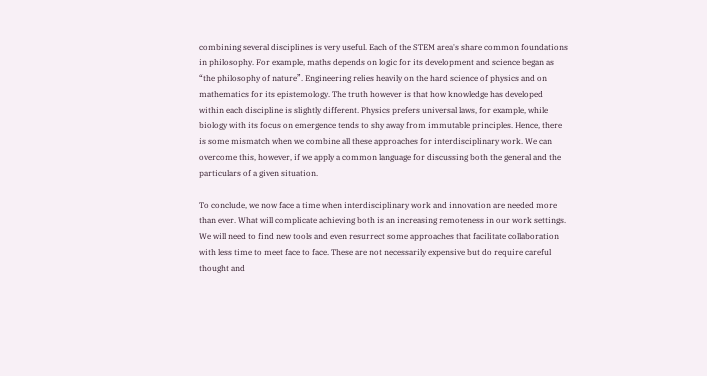combining several disciplines is very useful. Each of the STEM area's share common foundations in philosophy. For example, maths depends on logic for its development and science began as “the philosophy of nature”. Engineering relies heavily on the hard science of physics and on mathematics for its epistemology. The truth however is that how knowledge has developed within each discipline is slightly different. Physics prefers universal laws, for example, while biology with its focus on emergence tends to shy away from immutable principles. Hence, there is some mismatch when we combine all these approaches for interdisciplinary work. We can overcome this, however, if we apply a common language for discussing both the general and the particulars of a given situation.

To conclude, we now face a time when interdisciplinary work and innovation are needed more than ever. What will complicate achieving both is an increasing remoteness in our work settings. We will need to find new tools and even resurrect some approaches that facilitate collaboration with less time to meet face to face. These are not necessarily expensive but do require careful thought and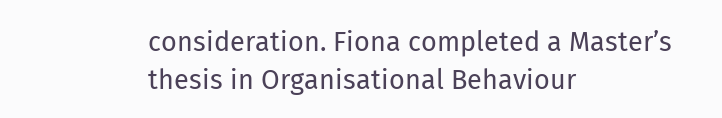consideration. Fiona completed a Master’s thesis in Organisational Behaviour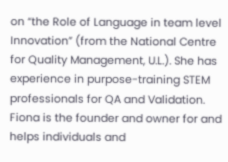on “the Role of Language in team level Innovation” (from the National Centre for Quality Management, U.L.). She has experience in purpose-training STEM professionals for QA and Validation. Fiona is the founder and owner for and helps individuals and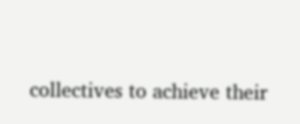collectives to achieve their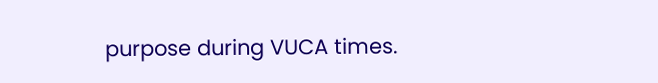purpose during VUCA times.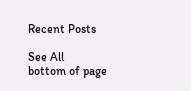Recent Posts

See All
bottom of page